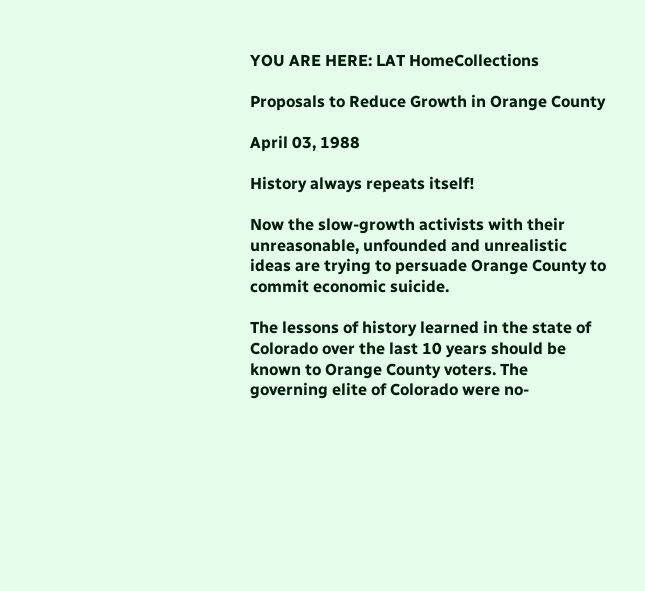YOU ARE HERE: LAT HomeCollections

Proposals to Reduce Growth in Orange County

April 03, 1988

History always repeats itself!

Now the slow-growth activists with their unreasonable, unfounded and unrealistic ideas are trying to persuade Orange County to commit economic suicide.

The lessons of history learned in the state of Colorado over the last 10 years should be known to Orange County voters. The governing elite of Colorado were no-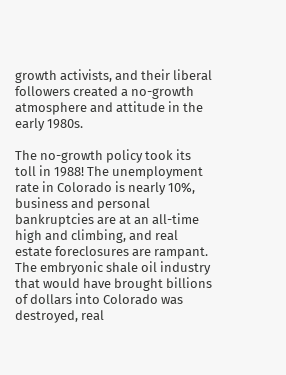growth activists, and their liberal followers created a no-growth atmosphere and attitude in the early 1980s.

The no-growth policy took its toll in 1988! The unemployment rate in Colorado is nearly 10%, business and personal bankruptcies are at an all-time high and climbing, and real estate foreclosures are rampant. The embryonic shale oil industry that would have brought billions of dollars into Colorado was destroyed, real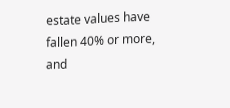estate values have fallen 40% or more, and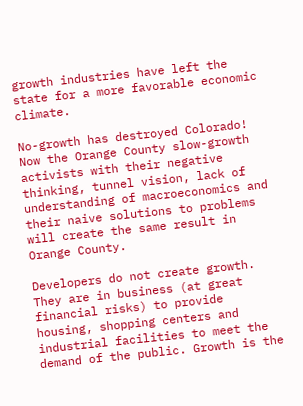growth industries have left the state for a more favorable economic climate.

No-growth has destroyed Colorado! Now the Orange County slow-growth activists with their negative thinking, tunnel vision, lack of understanding of macroeconomics and their naive solutions to problems will create the same result in Orange County.

Developers do not create growth. They are in business (at great financial risks) to provide housing, shopping centers and industrial facilities to meet the demand of the public. Growth is the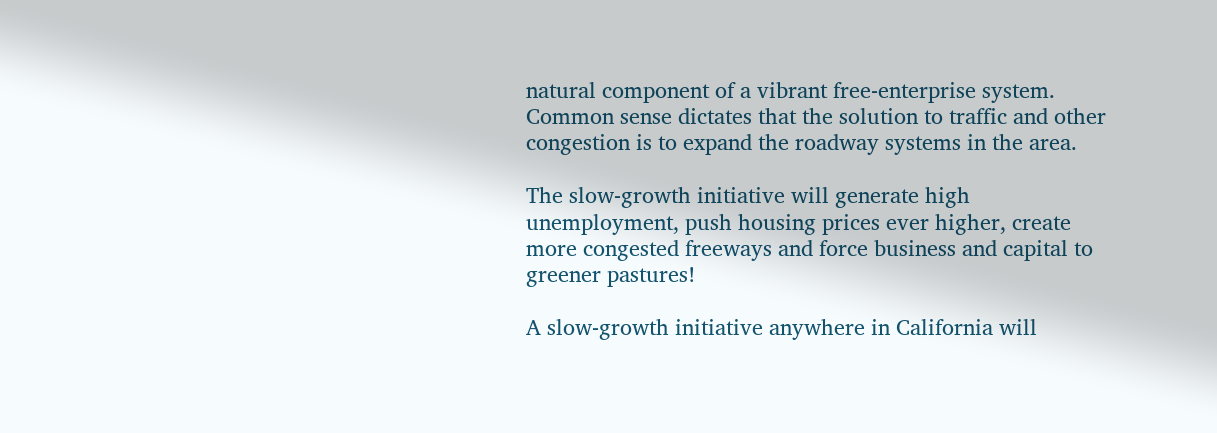natural component of a vibrant free-enterprise system. Common sense dictates that the solution to traffic and other congestion is to expand the roadway systems in the area.

The slow-growth initiative will generate high unemployment, push housing prices ever higher, create more congested freeways and force business and capital to greener pastures!

A slow-growth initiative anywhere in California will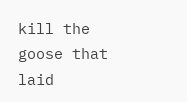kill the goose that laid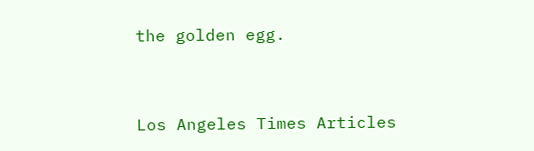the golden egg.



Los Angeles Times Articles